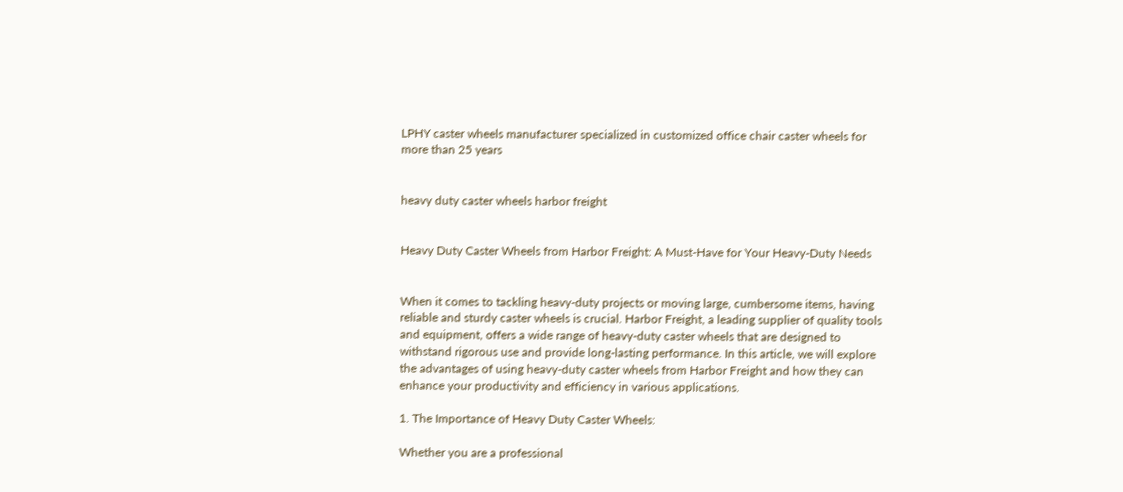LPHY caster wheels manufacturer specialized in customized office chair caster wheels for more than 25 years


heavy duty caster wheels harbor freight


Heavy Duty Caster Wheels from Harbor Freight: A Must-Have for Your Heavy-Duty Needs


When it comes to tackling heavy-duty projects or moving large, cumbersome items, having reliable and sturdy caster wheels is crucial. Harbor Freight, a leading supplier of quality tools and equipment, offers a wide range of heavy-duty caster wheels that are designed to withstand rigorous use and provide long-lasting performance. In this article, we will explore the advantages of using heavy-duty caster wheels from Harbor Freight and how they can enhance your productivity and efficiency in various applications.

1. The Importance of Heavy Duty Caster Wheels:

Whether you are a professional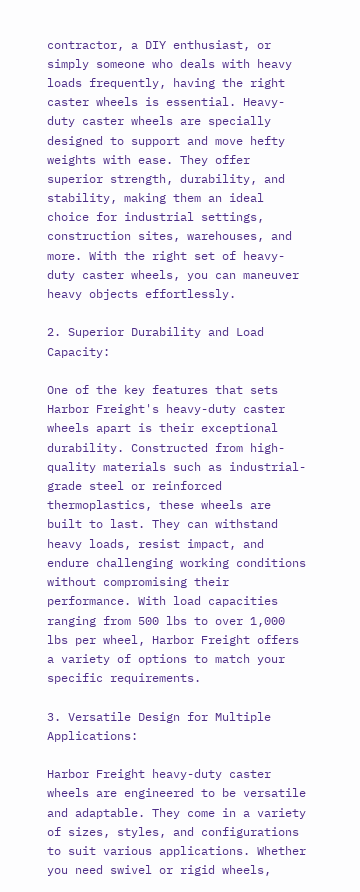contractor, a DIY enthusiast, or simply someone who deals with heavy loads frequently, having the right caster wheels is essential. Heavy-duty caster wheels are specially designed to support and move hefty weights with ease. They offer superior strength, durability, and stability, making them an ideal choice for industrial settings, construction sites, warehouses, and more. With the right set of heavy-duty caster wheels, you can maneuver heavy objects effortlessly.

2. Superior Durability and Load Capacity:

One of the key features that sets Harbor Freight's heavy-duty caster wheels apart is their exceptional durability. Constructed from high-quality materials such as industrial-grade steel or reinforced thermoplastics, these wheels are built to last. They can withstand heavy loads, resist impact, and endure challenging working conditions without compromising their performance. With load capacities ranging from 500 lbs to over 1,000 lbs per wheel, Harbor Freight offers a variety of options to match your specific requirements.

3. Versatile Design for Multiple Applications:

Harbor Freight heavy-duty caster wheels are engineered to be versatile and adaptable. They come in a variety of sizes, styles, and configurations to suit various applications. Whether you need swivel or rigid wheels,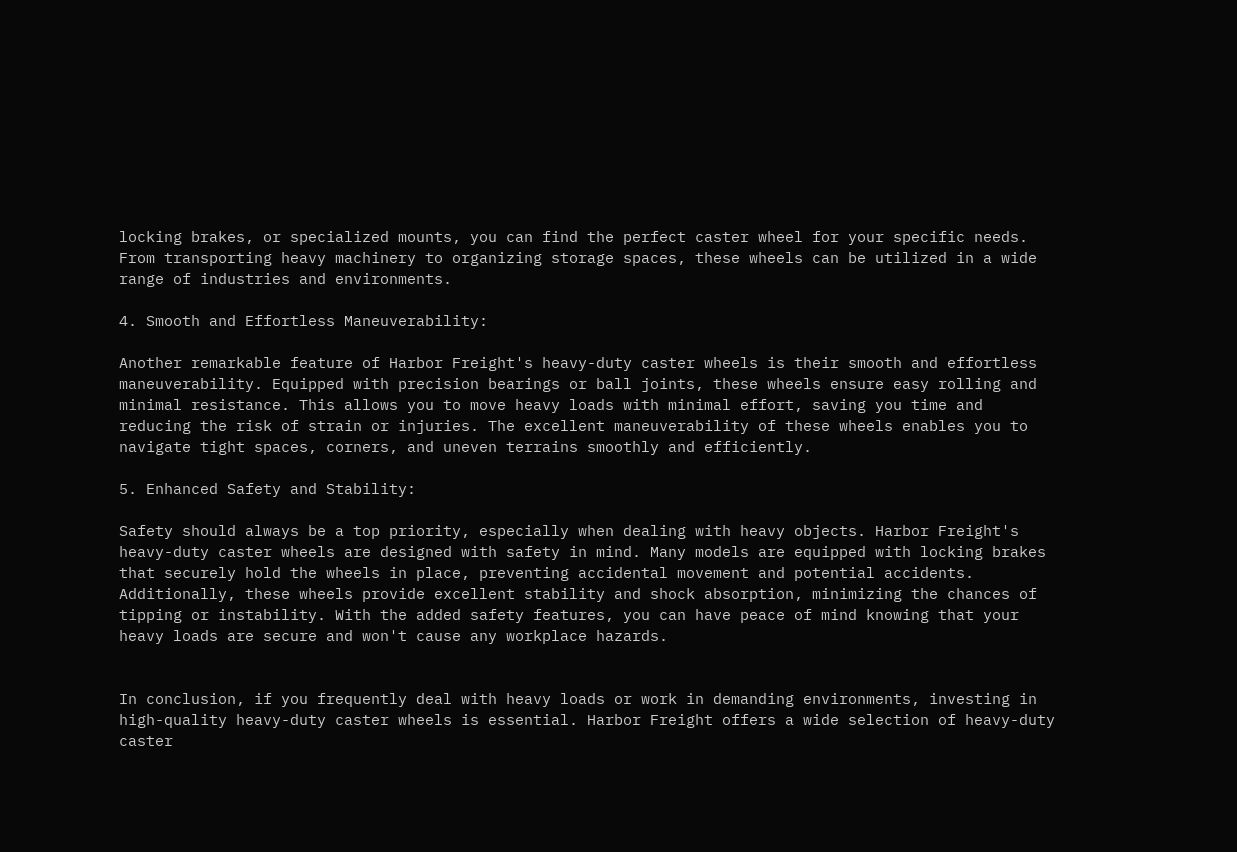locking brakes, or specialized mounts, you can find the perfect caster wheel for your specific needs. From transporting heavy machinery to organizing storage spaces, these wheels can be utilized in a wide range of industries and environments.

4. Smooth and Effortless Maneuverability:

Another remarkable feature of Harbor Freight's heavy-duty caster wheels is their smooth and effortless maneuverability. Equipped with precision bearings or ball joints, these wheels ensure easy rolling and minimal resistance. This allows you to move heavy loads with minimal effort, saving you time and reducing the risk of strain or injuries. The excellent maneuverability of these wheels enables you to navigate tight spaces, corners, and uneven terrains smoothly and efficiently.

5. Enhanced Safety and Stability:

Safety should always be a top priority, especially when dealing with heavy objects. Harbor Freight's heavy-duty caster wheels are designed with safety in mind. Many models are equipped with locking brakes that securely hold the wheels in place, preventing accidental movement and potential accidents. Additionally, these wheels provide excellent stability and shock absorption, minimizing the chances of tipping or instability. With the added safety features, you can have peace of mind knowing that your heavy loads are secure and won't cause any workplace hazards.


In conclusion, if you frequently deal with heavy loads or work in demanding environments, investing in high-quality heavy-duty caster wheels is essential. Harbor Freight offers a wide selection of heavy-duty caster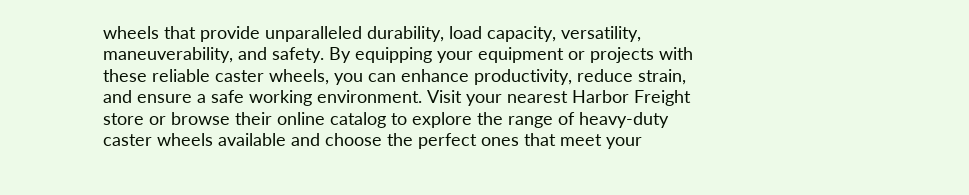wheels that provide unparalleled durability, load capacity, versatility, maneuverability, and safety. By equipping your equipment or projects with these reliable caster wheels, you can enhance productivity, reduce strain, and ensure a safe working environment. Visit your nearest Harbor Freight store or browse their online catalog to explore the range of heavy-duty caster wheels available and choose the perfect ones that meet your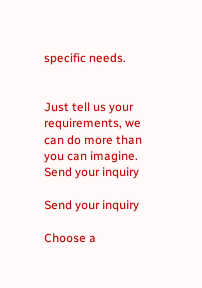specific needs.


Just tell us your requirements, we can do more than you can imagine.
Send your inquiry

Send your inquiry

Choose a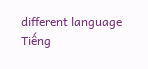different language
Tiếng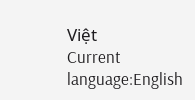Việt
Current language:English